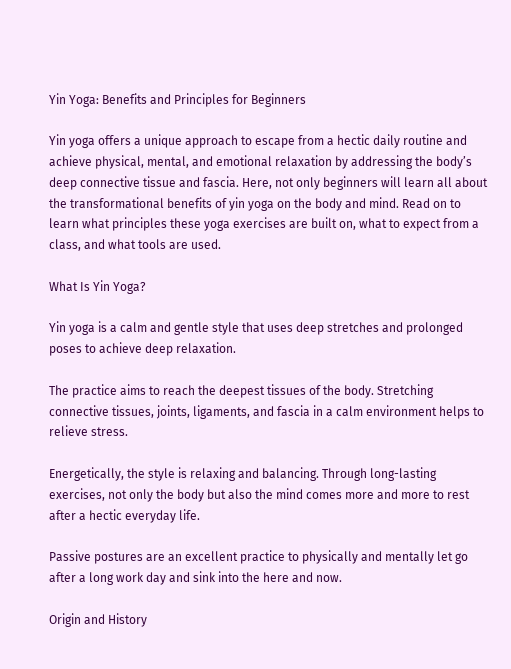Yin Yoga: Benefits and Principles for Beginners

Yin yoga offers a unique approach to escape from a hectic daily routine and achieve physical, mental, and emotional relaxation by addressing the body’s deep connective tissue and fascia. Here, not only beginners will learn all about the transformational benefits of yin yoga on the body and mind. Read on to learn what principles these yoga exercises are built on, what to expect from a class, and what tools are used.

What Is Yin Yoga?

Yin yoga is a calm and gentle style that uses deep stretches and prolonged poses to achieve deep relaxation.

The practice aims to reach the deepest tissues of the body. Stretching connective tissues, joints, ligaments, and fascia in a calm environment helps to relieve stress.

Energetically, the style is relaxing and balancing. Through long-lasting exercises, not only the body but also the mind comes more and more to rest after a hectic everyday life.

Passive postures are an excellent practice to physically and mentally let go after a long work day and sink into the here and now.

Origin and History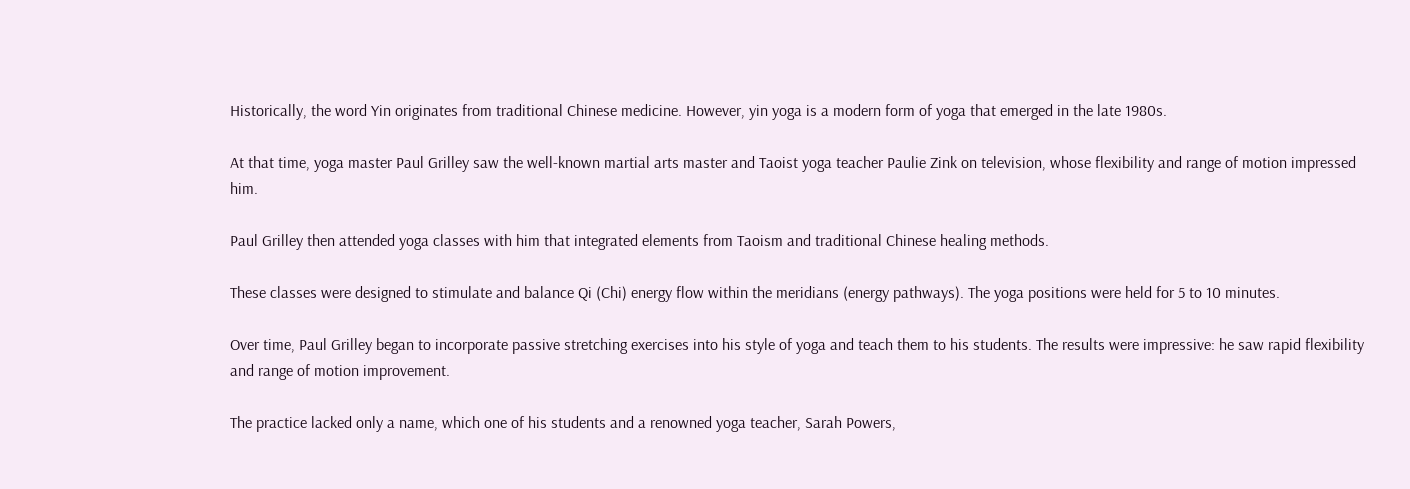Historically, the word Yin originates from traditional Chinese medicine. However, yin yoga is a modern form of yoga that emerged in the late 1980s.

At that time, yoga master Paul Grilley saw the well-known martial arts master and Taoist yoga teacher Paulie Zink on television, whose flexibility and range of motion impressed him.

Paul Grilley then attended yoga classes with him that integrated elements from Taoism and traditional Chinese healing methods.

These classes were designed to stimulate and balance Qi (Chi) energy flow within the meridians (energy pathways). The yoga positions were held for 5 to 10 minutes.

Over time, Paul Grilley began to incorporate passive stretching exercises into his style of yoga and teach them to his students. The results were impressive: he saw rapid flexibility and range of motion improvement.

The practice lacked only a name, which one of his students and a renowned yoga teacher, Sarah Powers,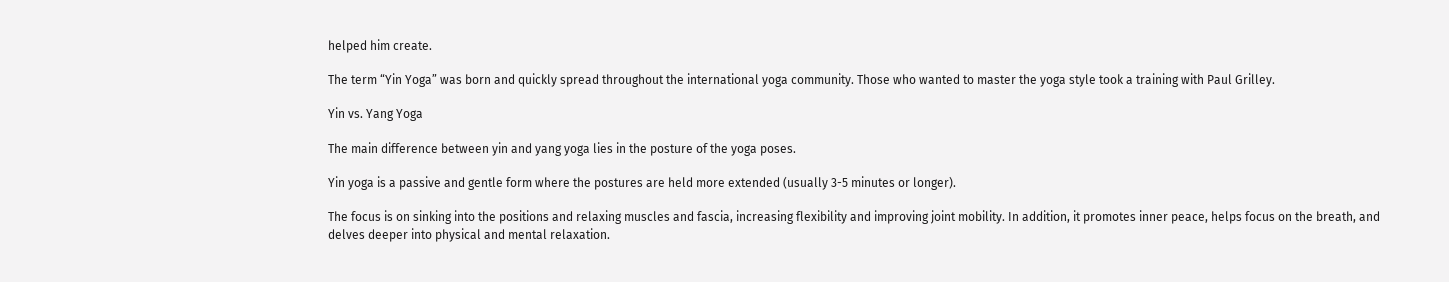helped him create.

The term “Yin Yoga” was born and quickly spread throughout the international yoga community. Those who wanted to master the yoga style took a training with Paul Grilley.

Yin vs. Yang Yoga

The main difference between yin and yang yoga lies in the posture of the yoga poses.

Yin yoga is a passive and gentle form where the postures are held more extended (usually 3-5 minutes or longer).

The focus is on sinking into the positions and relaxing muscles and fascia, increasing flexibility and improving joint mobility. In addition, it promotes inner peace, helps focus on the breath, and delves deeper into physical and mental relaxation.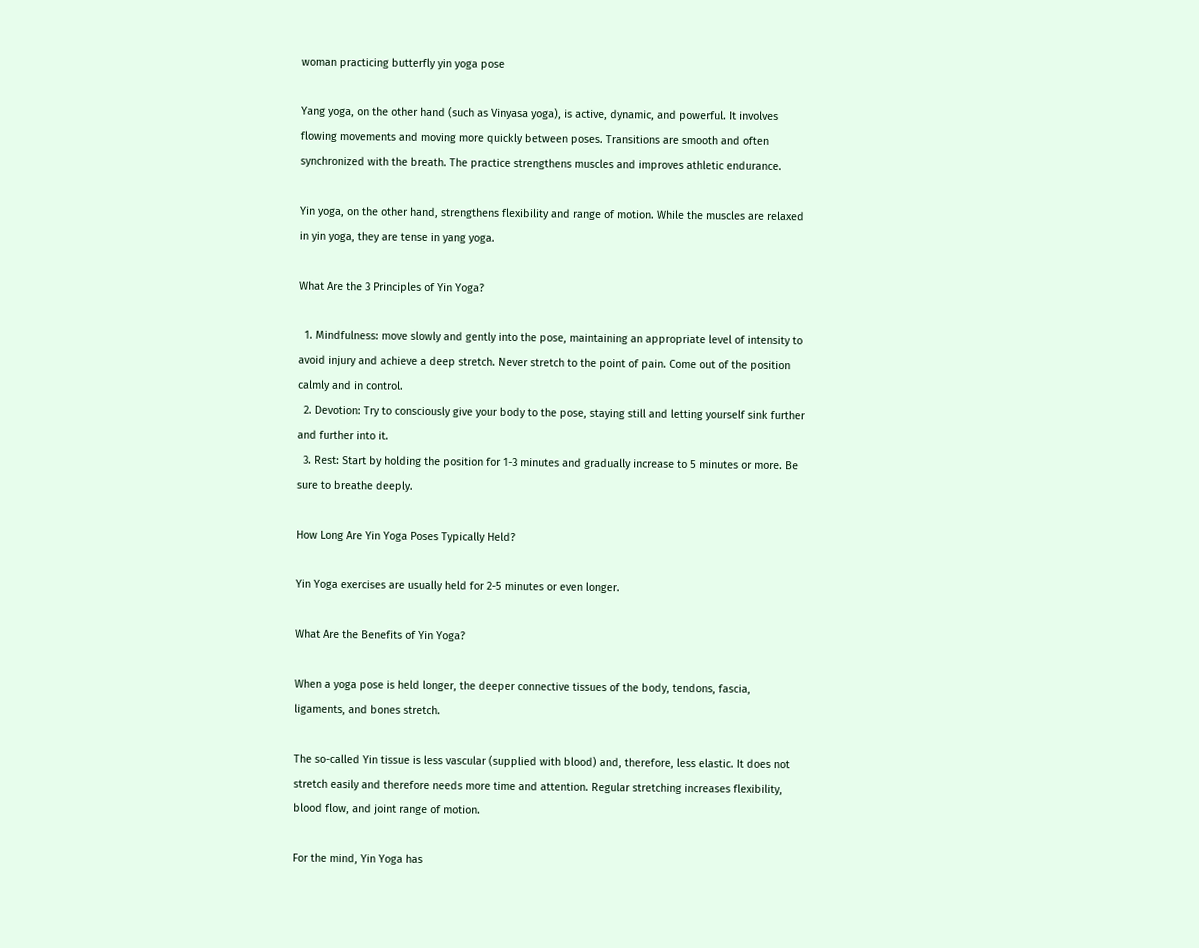woman practicing butterfly yin yoga pose

Yang yoga, on the other hand (such as Vinyasa yoga), is active, dynamic, and powerful. It involves flowing movements and moving more quickly between poses. Transitions are smooth and often synchronized with the breath. The practice strengthens muscles and improves athletic endurance.

Yin yoga, on the other hand, strengthens flexibility and range of motion. While the muscles are relaxed in yin yoga, they are tense in yang yoga.

What Are the 3 Principles of Yin Yoga?

  1. Mindfulness: move slowly and gently into the pose, maintaining an appropriate level of intensity to avoid injury and achieve a deep stretch. Never stretch to the point of pain. Come out of the position calmly and in control.
  2. Devotion: Try to consciously give your body to the pose, staying still and letting yourself sink further and further into it.
  3. Rest: Start by holding the position for 1-3 minutes and gradually increase to 5 minutes or more. Be sure to breathe deeply.

How Long Are Yin Yoga Poses Typically Held?

Yin Yoga exercises are usually held for 2-5 minutes or even longer.

What Are the Benefits of Yin Yoga?

When a yoga pose is held longer, the deeper connective tissues of the body, tendons, fascia, ligaments, and bones stretch.

The so-called Yin tissue is less vascular (supplied with blood) and, therefore, less elastic. It does not stretch easily and therefore needs more time and attention. Regular stretching increases flexibility, blood flow, and joint range of motion.

For the mind, Yin Yoga has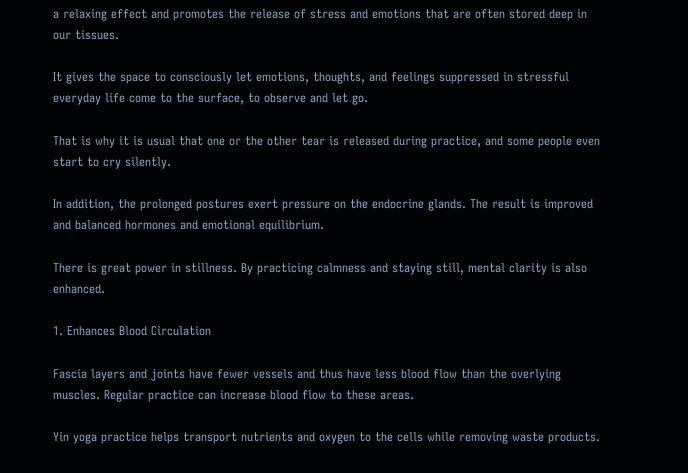a relaxing effect and promotes the release of stress and emotions that are often stored deep in our tissues.

It gives the space to consciously let emotions, thoughts, and feelings suppressed in stressful everyday life come to the surface, to observe and let go.

That is why it is usual that one or the other tear is released during practice, and some people even start to cry silently.

In addition, the prolonged postures exert pressure on the endocrine glands. The result is improved and balanced hormones and emotional equilibrium.

There is great power in stillness. By practicing calmness and staying still, mental clarity is also enhanced.

1. Enhances Blood Circulation

Fascia layers and joints have fewer vessels and thus have less blood flow than the overlying muscles. Regular practice can increase blood flow to these areas.

Yin yoga practice helps transport nutrients and oxygen to the cells while removing waste products.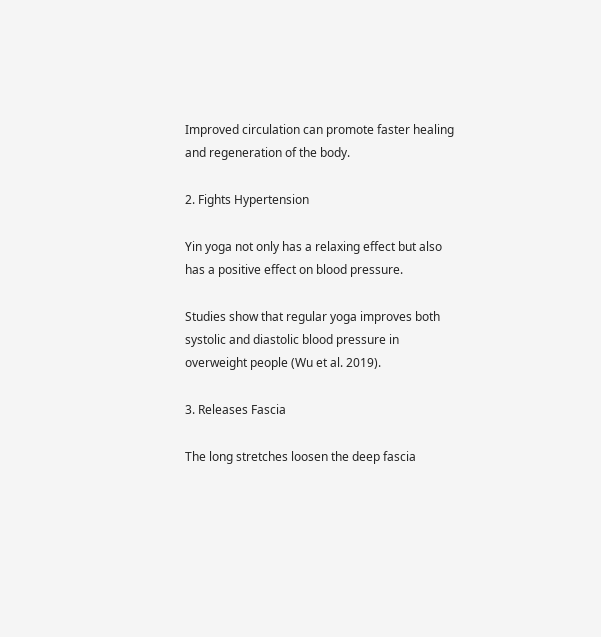Improved circulation can promote faster healing and regeneration of the body.

2. Fights Hypertension

Yin yoga not only has a relaxing effect but also has a positive effect on blood pressure.

Studies show that regular yoga improves both systolic and diastolic blood pressure in overweight people (Wu et al. 2019).

3. Releases Fascia

The long stretches loosen the deep fascia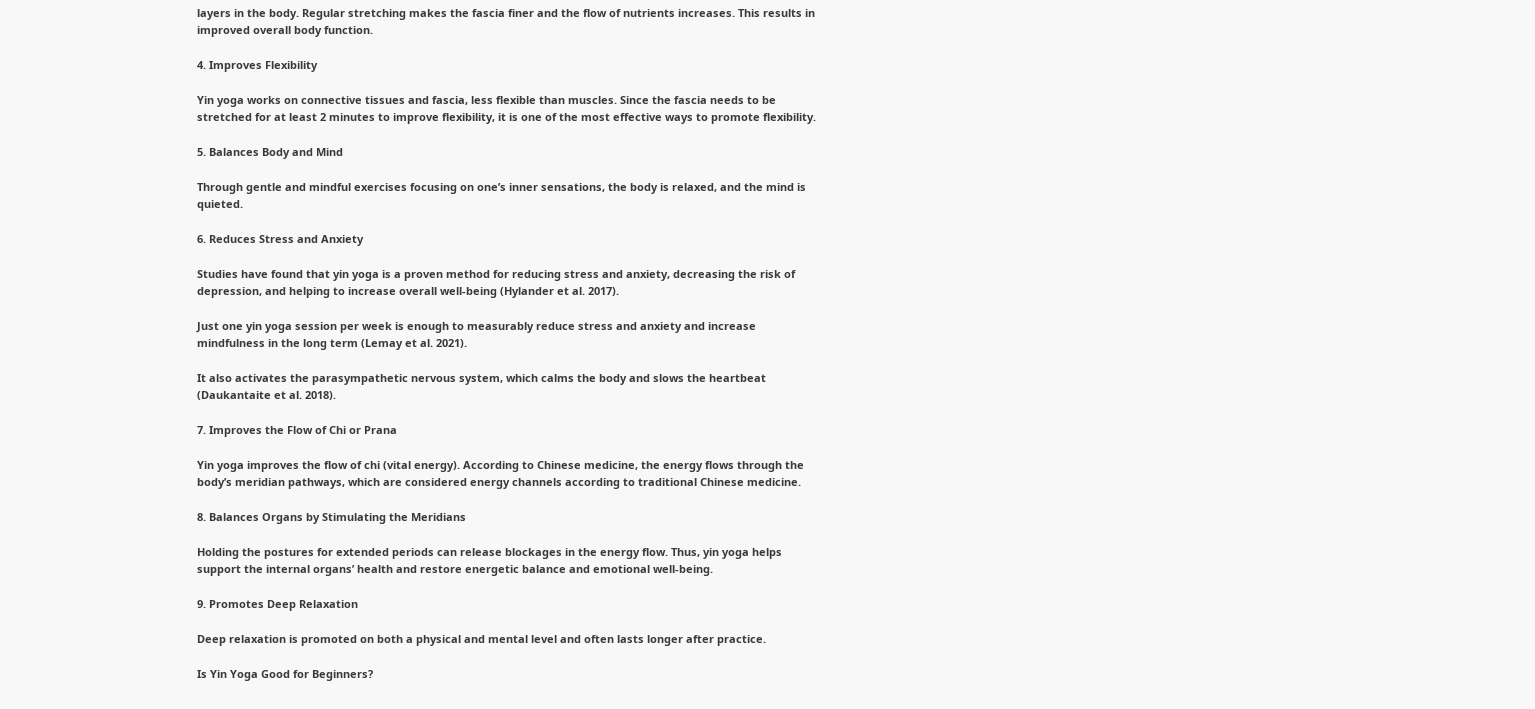layers in the body. Regular stretching makes the fascia finer and the flow of nutrients increases. This results in improved overall body function.

4. Improves Flexibility

Yin yoga works on connective tissues and fascia, less flexible than muscles. Since the fascia needs to be stretched for at least 2 minutes to improve flexibility, it is one of the most effective ways to promote flexibility.

5. Balances Body and Mind

Through gentle and mindful exercises focusing on one’s inner sensations, the body is relaxed, and the mind is quieted.

6. Reduces Stress and Anxiety

Studies have found that yin yoga is a proven method for reducing stress and anxiety, decreasing the risk of depression, and helping to increase overall well-being (Hylander et al. 2017).

Just one yin yoga session per week is enough to measurably reduce stress and anxiety and increase mindfulness in the long term (Lemay et al. 2021).

It also activates the parasympathetic nervous system, which calms the body and slows the heartbeat (Daukantaite et al. 2018).

7. Improves the Flow of Chi or Prana

Yin yoga improves the flow of chi (vital energy). According to Chinese medicine, the energy flows through the body’s meridian pathways, which are considered energy channels according to traditional Chinese medicine.

8. Balances Organs by Stimulating the Meridians

Holding the postures for extended periods can release blockages in the energy flow. Thus, yin yoga helps support the internal organs’ health and restore energetic balance and emotional well-being.

9. Promotes Deep Relaxation

Deep relaxation is promoted on both a physical and mental level and often lasts longer after practice.

Is Yin Yoga Good for Beginners?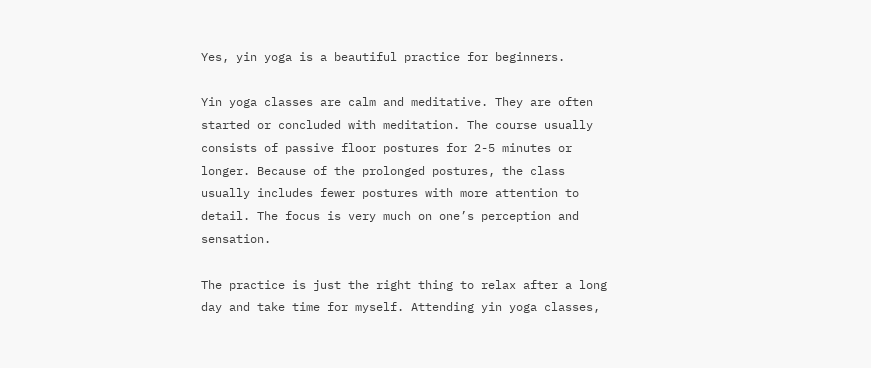Yes, yin yoga is a beautiful practice for beginners.

Yin yoga classes are calm and meditative. They are often started or concluded with meditation. The course usually consists of passive floor postures for 2-5 minutes or longer. Because of the prolonged postures, the class usually includes fewer postures with more attention to detail. The focus is very much on one’s perception and sensation.

The practice is just the right thing to relax after a long day and take time for myself. Attending yin yoga classes,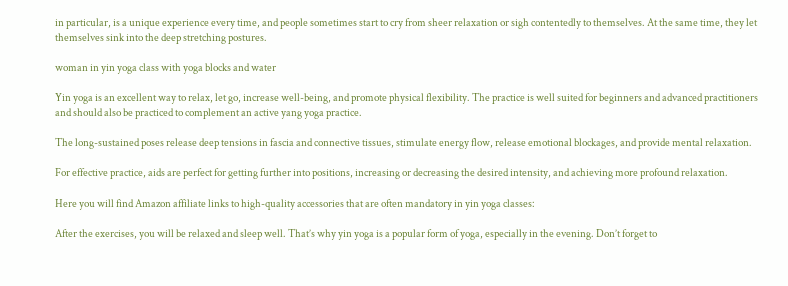in particular, is a unique experience every time, and people sometimes start to cry from sheer relaxation or sigh contentedly to themselves. At the same time, they let themselves sink into the deep stretching postures.

woman in yin yoga class with yoga blocks and water

Yin yoga is an excellent way to relax, let go, increase well-being, and promote physical flexibility. The practice is well suited for beginners and advanced practitioners and should also be practiced to complement an active yang yoga practice.

The long-sustained poses release deep tensions in fascia and connective tissues, stimulate energy flow, release emotional blockages, and provide mental relaxation.

For effective practice, aids are perfect for getting further into positions, increasing or decreasing the desired intensity, and achieving more profound relaxation.

Here you will find Amazon affiliate links to high-quality accessories that are often mandatory in yin yoga classes:

After the exercises, you will be relaxed and sleep well. That’s why yin yoga is a popular form of yoga, especially in the evening. Don’t forget to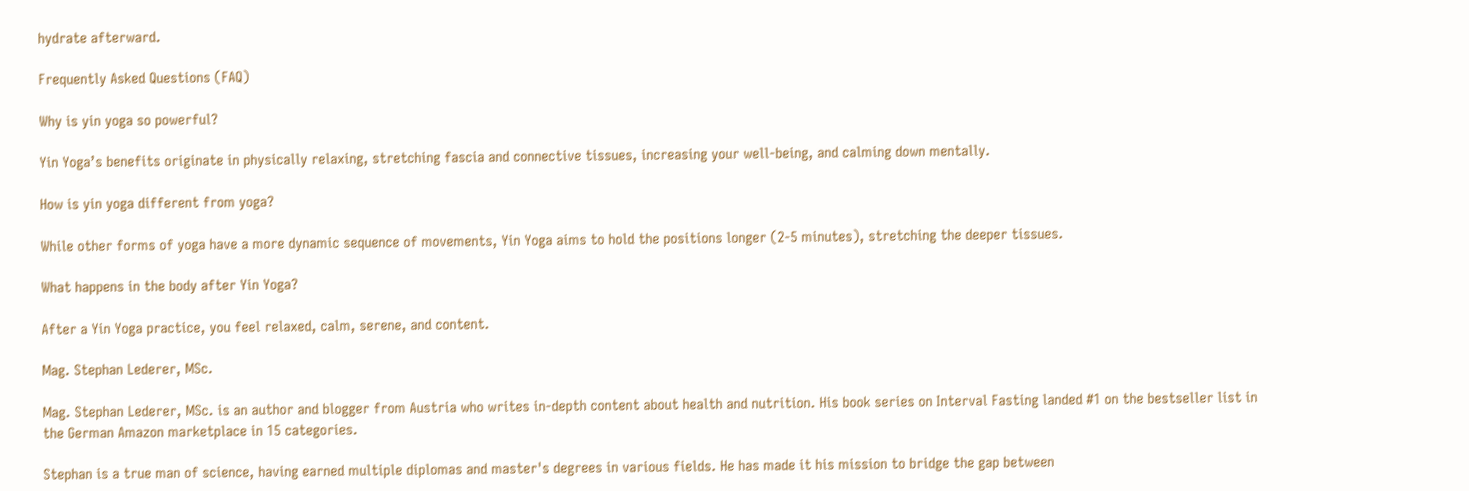hydrate afterward.

Frequently Asked Questions (FAQ)

Why is yin yoga so powerful?

Yin Yoga’s benefits originate in physically relaxing, stretching fascia and connective tissues, increasing your well-being, and calming down mentally.

How is yin yoga different from yoga?

While other forms of yoga have a more dynamic sequence of movements, Yin Yoga aims to hold the positions longer (2-5 minutes), stretching the deeper tissues.

What happens in the body after Yin Yoga?

After a Yin Yoga practice, you feel relaxed, calm, serene, and content.

Mag. Stephan Lederer, MSc.

Mag. Stephan Lederer, MSc. is an author and blogger from Austria who writes in-depth content about health and nutrition. His book series on Interval Fasting landed #1 on the bestseller list in the German Amazon marketplace in 15 categories.

Stephan is a true man of science, having earned multiple diplomas and master's degrees in various fields. He has made it his mission to bridge the gap between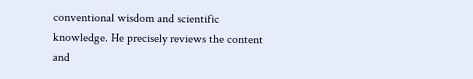conventional wisdom and scientific knowledge. He precisely reviews the content and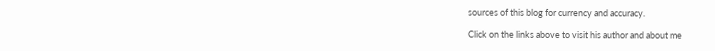sources of this blog for currency and accuracy.

Click on the links above to visit his author and about me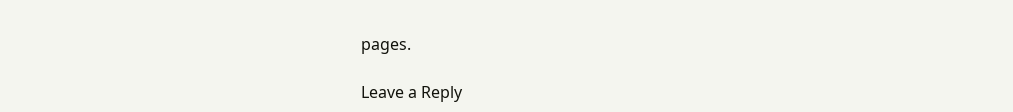pages.

Leave a Reply